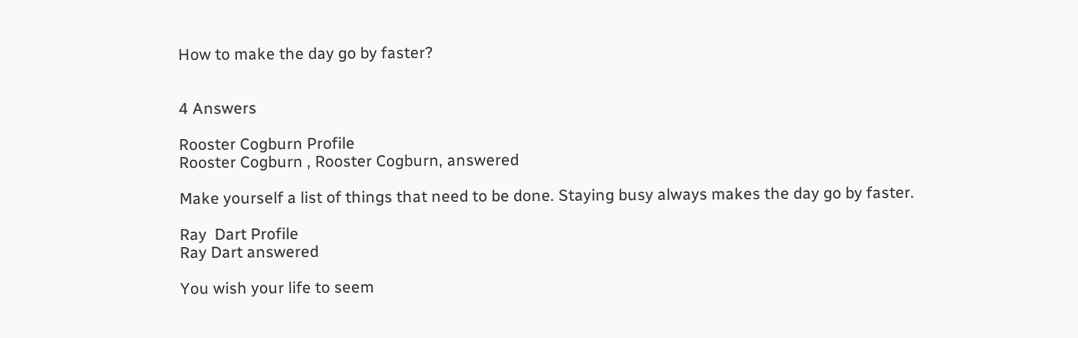How to make the day go by faster?


4 Answers

Rooster Cogburn Profile
Rooster Cogburn , Rooster Cogburn, answered

Make yourself a list of things that need to be done. Staying busy always makes the day go by faster.

Ray  Dart Profile
Ray Dart answered

You wish your life to seem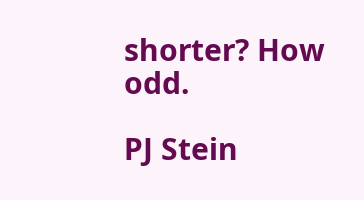shorter? How odd.

PJ Stein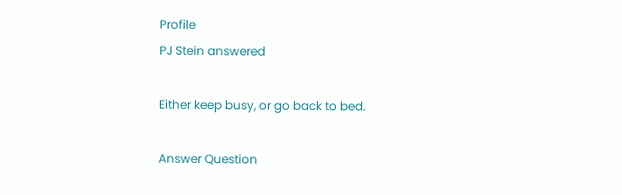Profile
PJ Stein answered

Either keep busy, or go back to bed.

Answer Question